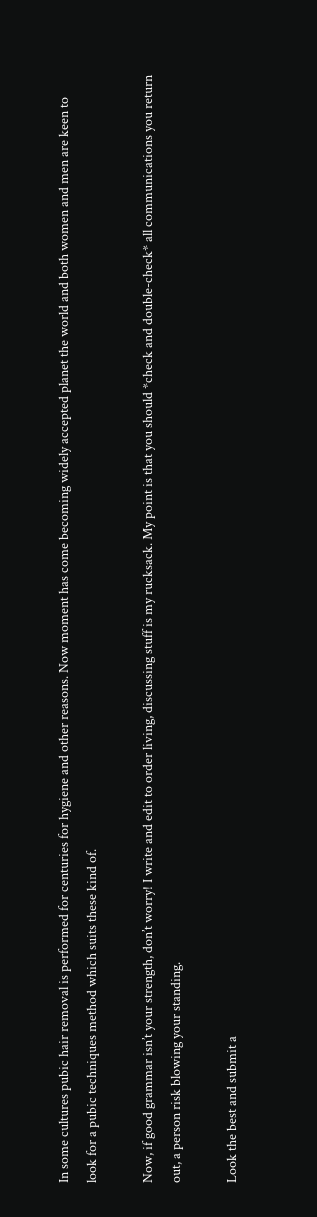In some cultures pubic hair removal is performed for centuries for hygiene and other reasons. Now moment has come becoming widely accepted planet the world and both women and men are keen to look for a pubic techniques method which suits these kind of.

Now, if good grammar isn’t your strength, don’t worry! I write and edit to order living, discussing stuff is my rucksack. My point is that you should *check and double-check* all communications you return out, a person risk blowing your standing.

Look the best and submit a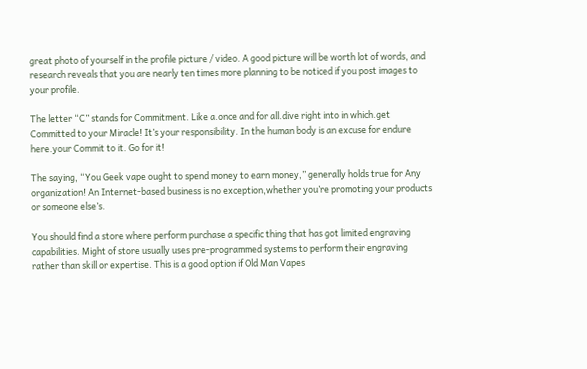great photo of yourself in the profile picture / video. A good picture will be worth lot of words, and research reveals that you are nearly ten times more planning to be noticed if you post images to your profile.

The letter “C” stands for Commitment. Like a.once and for all.dive right into in which.get Committed to your Miracle! It’s your responsibility. In the human body is an excuse for endure here.your Commit to it. Go for it!

The saying, “You Geek vape ought to spend money to earn money,” generally holds true for Any organization! An Internet-based business is no exception,whether you’re promoting your products or someone else’s.

You should find a store where perform purchase a specific thing that has got limited engraving capabilities. Might of store usually uses pre-programmed systems to perform their engraving rather than skill or expertise. This is a good option if Old Man Vapes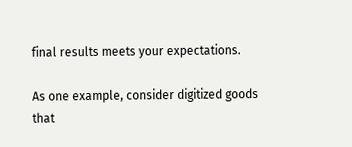final results meets your expectations.

As one example, consider digitized goods that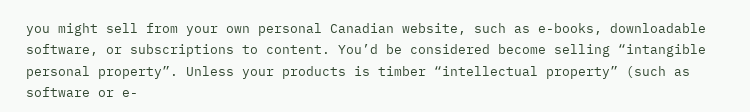you might sell from your own personal Canadian website, such as e-books, downloadable software, or subscriptions to content. You’d be considered become selling “intangible personal property”. Unless your products is timber “intellectual property” (such as software or e-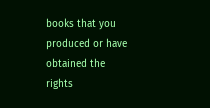books that you produced or have obtained the rights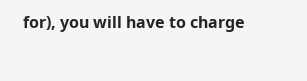for), you will have to charge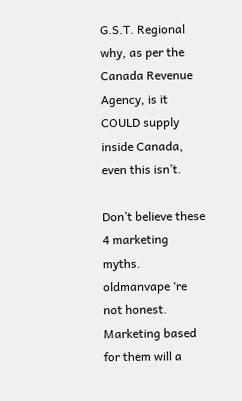G.S.T. Regional why, as per the Canada Revenue Agency, is it COULD supply inside Canada, even this isn’t.

Don’t believe these 4 marketing myths. oldmanvape ‘re not honest. Marketing based for them will a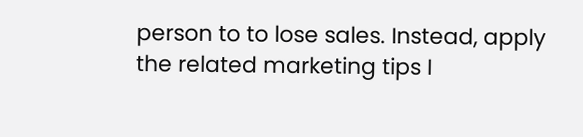person to to lose sales. Instead, apply the related marketing tips I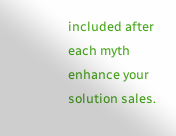included after each myth enhance your solution sales.